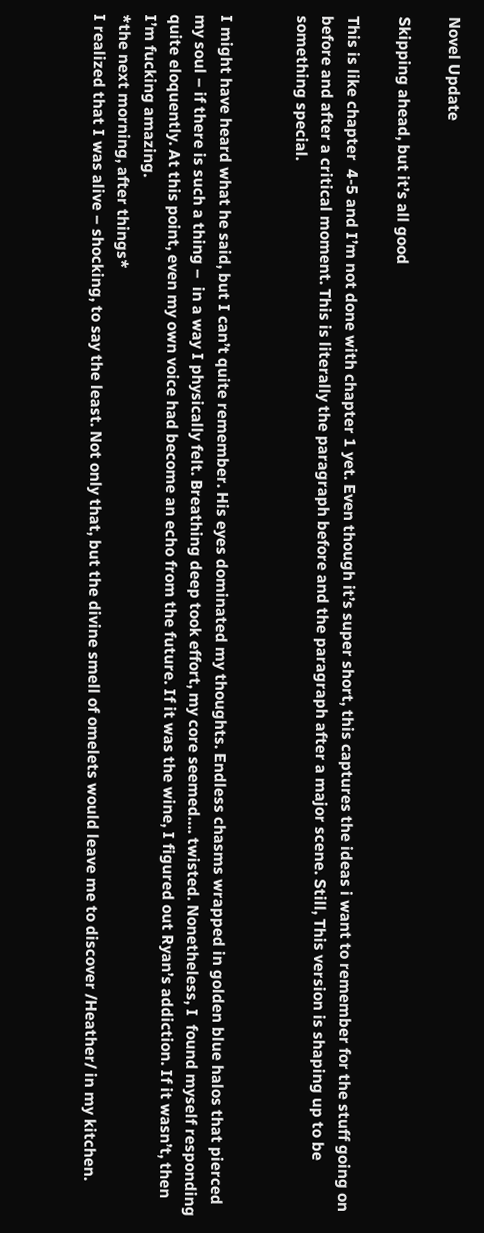Novel Update

Skipping ahead, but it’s all good

This is like chapter  4-5 and I’m not done with chapter 1 yet. Even though it’s super short, this captures the ideas i want to remember for the stuff going on before and after a critical moment. This is literally the paragraph before and the paragraph after a major scene. Still, This version is shaping up to be something special.


I might have heard what he said, but I can’t quite remember. His eyes dominated my thoughts. Endless chasms wrapped in golden blue halos that pierced my soul – if there is such a thing –  in a way I physically felt. Breathing deep took effort, my core seemed…. twisted. Nonetheless, I  found myself responding quite eloquently. At this point, even my own voice had become an echo from the future. If it was the wine, I figured out Ryan’s addiction. If it wasn’t, then I’m fucking amazing.
*the next morning, after things*
I realized that I was alive – shocking, to say the least. Not only that, but the divine smell of omelets would leave me to discover /Heather/ in my kitchen.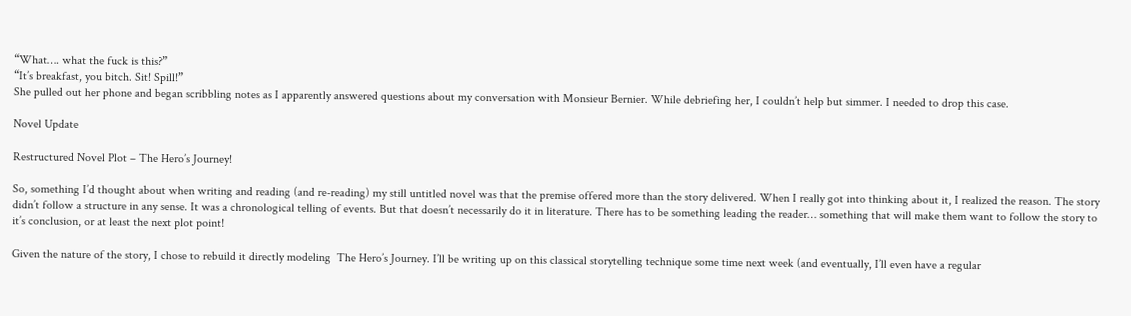“What…. what the fuck is this?”
“It’s breakfast, you bitch. Sit! Spill!”
She pulled out her phone and began scribbling notes as I apparently answered questions about my conversation with Monsieur Bernier. While debriefing her, I couldn’t help but simmer. I needed to drop this case.

Novel Update

Restructured Novel Plot – The Hero’s Journey!

So, something I’d thought about when writing and reading (and re-reading) my still untitled novel was that the premise offered more than the story delivered. When I really got into thinking about it, I realized the reason. The story didn’t follow a structure in any sense. It was a chronological telling of events. But that doesn’t necessarily do it in literature. There has to be something leading the reader… something that will make them want to follow the story to it’s conclusion, or at least the next plot point!

Given the nature of the story, I chose to rebuild it directly modeling  The Hero’s Journey. I’ll be writing up on this classical storytelling technique some time next week (and eventually, I’ll even have a regular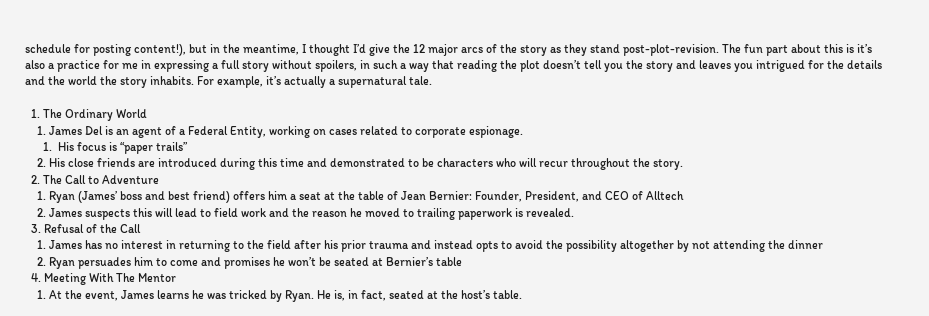schedule for posting content!), but in the meantime, I thought I’d give the 12 major arcs of the story as they stand post-plot-revision. The fun part about this is it’s also a practice for me in expressing a full story without spoilers, in such a way that reading the plot doesn’t tell you the story and leaves you intrigued for the details and the world the story inhabits. For example, it’s actually a supernatural tale.

  1. The Ordinary World
    1. James Del is an agent of a Federal Entity, working on cases related to corporate espionage.
      1.  His focus is “paper trails”
    2. His close friends are introduced during this time and demonstrated to be characters who will recur throughout the story.
  2. The Call to Adventure
    1. Ryan (James’ boss and best friend) offers him a seat at the table of Jean Bernier: Founder, President, and CEO of Alltech
    2. James suspects this will lead to field work and the reason he moved to trailing paperwork is revealed.
  3. Refusal of the Call
    1. James has no interest in returning to the field after his prior trauma and instead opts to avoid the possibility altogether by not attending the dinner
    2. Ryan persuades him to come and promises he won’t be seated at Bernier’s table
  4. Meeting With The Mentor
    1. At the event, James learns he was tricked by Ryan. He is, in fact, seated at the host’s table.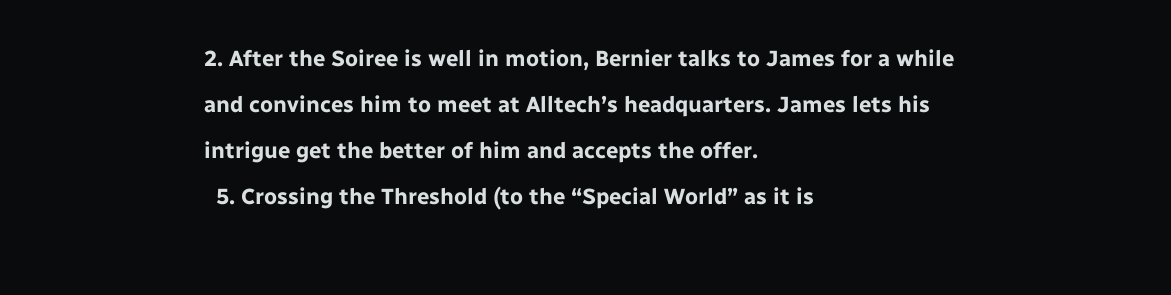2. After the Soiree is well in motion, Bernier talks to James for a while and convinces him to meet at Alltech’s headquarters. James lets his intrigue get the better of him and accepts the offer.
  5. Crossing the Threshold (to the “Special World” as it is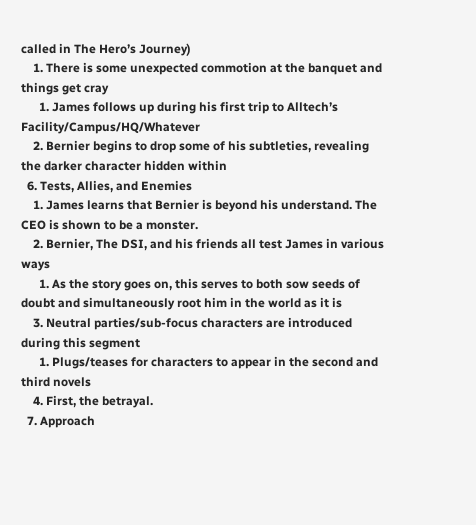called in The Hero’s Journey)
    1. There is some unexpected commotion at the banquet and things get cray
      1. James follows up during his first trip to Alltech’s Facility/Campus/HQ/Whatever
    2. Bernier begins to drop some of his subtleties, revealing the darker character hidden within
  6. Tests, Allies, and Enemies
    1. James learns that Bernier is beyond his understand. The CEO is shown to be a monster.
    2. Bernier, The DSI, and his friends all test James in various ways
      1. As the story goes on, this serves to both sow seeds of doubt and simultaneously root him in the world as it is
    3. Neutral parties/sub-focus characters are introduced during this segment
      1. Plugs/teases for characters to appear in the second and third novels
    4. First, the betrayal.
  7. Approach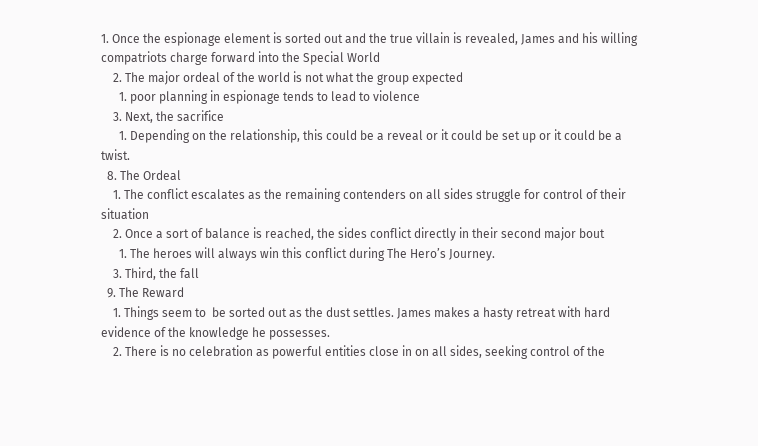1. Once the espionage element is sorted out and the true villain is revealed, James and his willing compatriots charge forward into the Special World
    2. The major ordeal of the world is not what the group expected
      1. poor planning in espionage tends to lead to violence
    3. Next, the sacrifice
      1. Depending on the relationship, this could be a reveal or it could be set up or it could be a twist.
  8. The Ordeal
    1. The conflict escalates as the remaining contenders on all sides struggle for control of their situation
    2. Once a sort of balance is reached, the sides conflict directly in their second major bout
      1. The heroes will always win this conflict during The Hero’s Journey.
    3. Third, the fall
  9. The Reward
    1. Things seem to  be sorted out as the dust settles. James makes a hasty retreat with hard evidence of the knowledge he possesses.
    2. There is no celebration as powerful entities close in on all sides, seeking control of the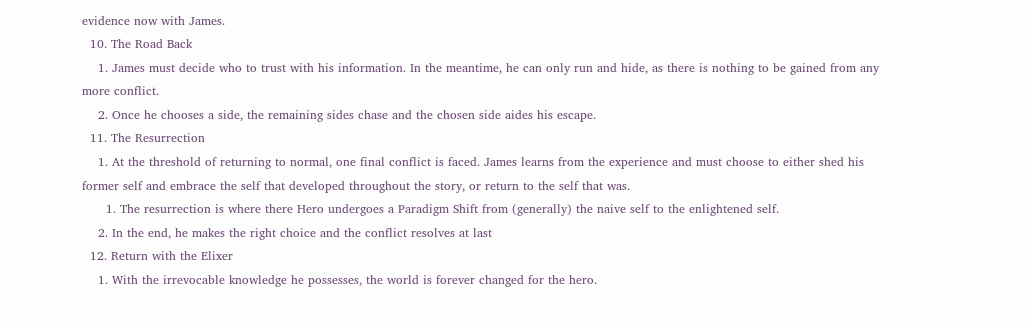evidence now with James.
  10. The Road Back
    1. James must decide who to trust with his information. In the meantime, he can only run and hide, as there is nothing to be gained from any more conflict.
    2. Once he chooses a side, the remaining sides chase and the chosen side aides his escape.
  11. The Resurrection
    1. At the threshold of returning to normal, one final conflict is faced. James learns from the experience and must choose to either shed his former self and embrace the self that developed throughout the story, or return to the self that was.
      1. The resurrection is where there Hero undergoes a Paradigm Shift from (generally) the naive self to the enlightened self.
    2. In the end, he makes the right choice and the conflict resolves at last
  12. Return with the Elixer
    1. With the irrevocable knowledge he possesses, the world is forever changed for the hero.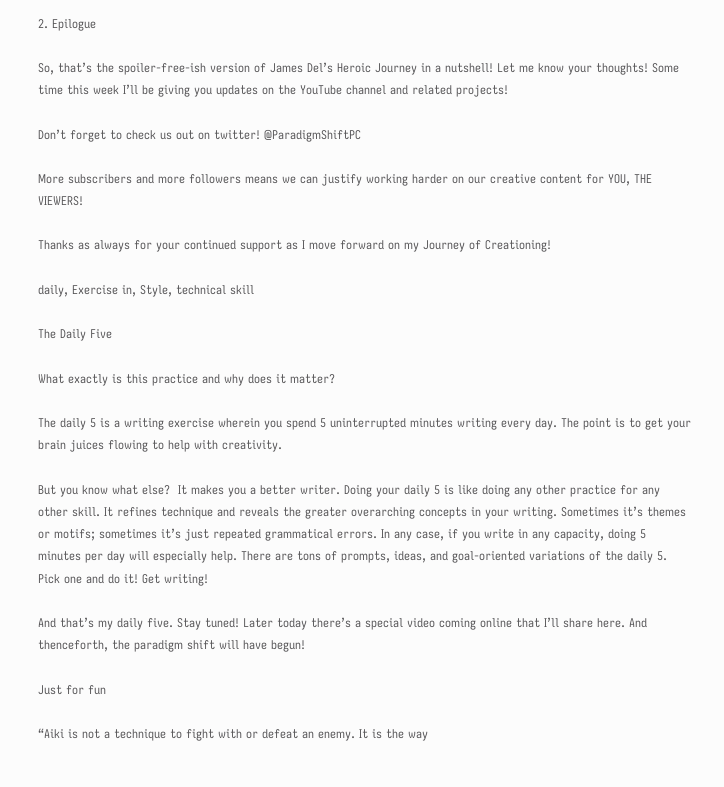2. Epilogue

So, that’s the spoiler-free-ish version of James Del’s Heroic Journey in a nutshell! Let me know your thoughts! Some time this week I’ll be giving you updates on the YouTube channel and related projects!

Don’t forget to check us out on twitter! @ParadigmShiftPC

More subscribers and more followers means we can justify working harder on our creative content for YOU, THE VIEWERS!

Thanks as always for your continued support as I move forward on my Journey of Creationing!

daily, Exercise in, Style, technical skill

The Daily Five

What exactly is this practice and why does it matter?

The daily 5 is a writing exercise wherein you spend 5 uninterrupted minutes writing every day. The point is to get your brain juices flowing to help with creativity.

But you know what else?  It makes you a better writer. Doing your daily 5 is like doing any other practice for any other skill. It refines technique and reveals the greater overarching concepts in your writing. Sometimes it’s themes or motifs; sometimes it’s just repeated grammatical errors. In any case, if you write in any capacity, doing 5 minutes per day will especially help. There are tons of prompts, ideas, and goal-oriented variations of the daily 5. Pick one and do it! Get writing!

And that’s my daily five. Stay tuned! Later today there’s a special video coming online that I’ll share here. And thenceforth, the paradigm shift will have begun!

Just for fun

“Aiki is not a technique to fight with or defeat an enemy. It is the way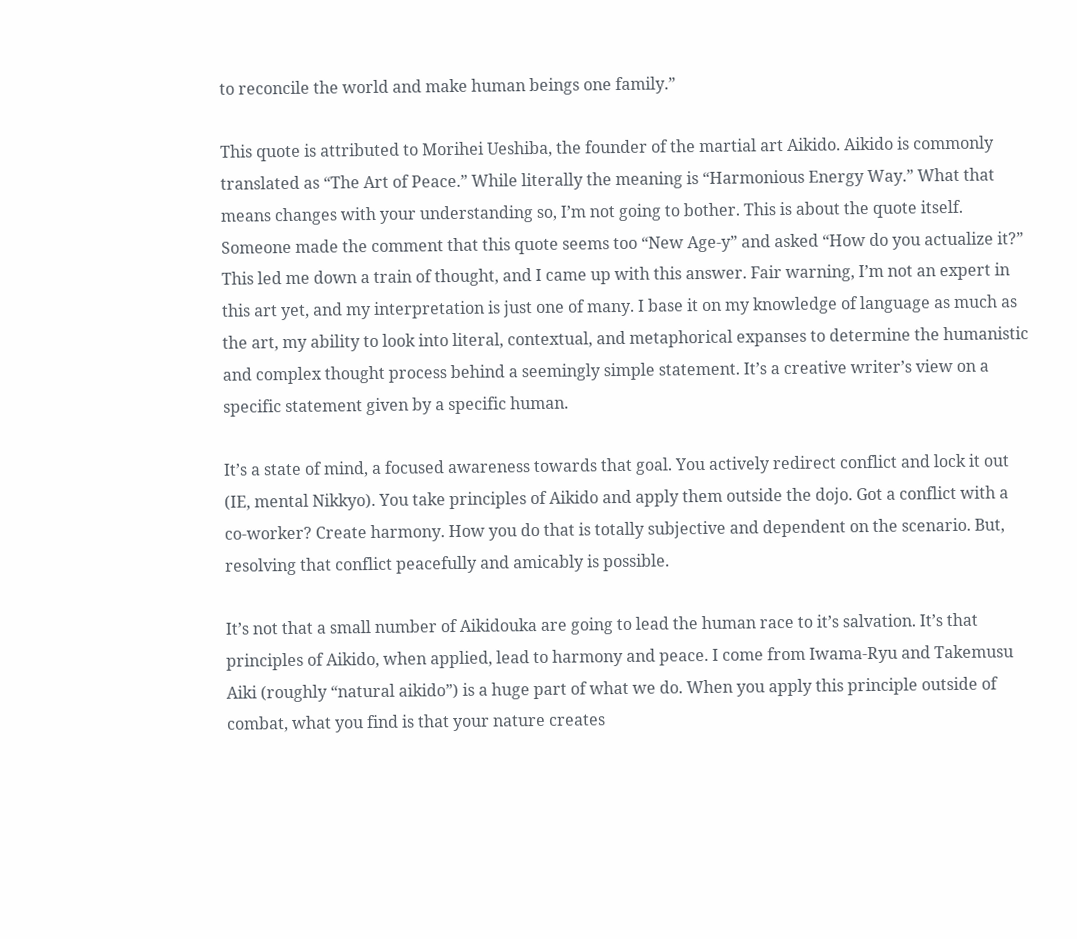to reconcile the world and make human beings one family.”

This quote is attributed to Morihei Ueshiba, the founder of the martial art Aikido. Aikido is commonly translated as “The Art of Peace.” While literally the meaning is “Harmonious Energy Way.” What that means changes with your understanding so, I’m not going to bother. This is about the quote itself. Someone made the comment that this quote seems too “New Age-y” and asked “How do you actualize it?”  This led me down a train of thought, and I came up with this answer. Fair warning, I’m not an expert in this art yet, and my interpretation is just one of many. I base it on my knowledge of language as much as the art, my ability to look into literal, contextual, and metaphorical expanses to determine the humanistic and complex thought process behind a seemingly simple statement. It’s a creative writer’s view on a specific statement given by a specific human.

It’s a state of mind, a focused awareness towards that goal. You actively redirect conflict and lock it out (IE, mental Nikkyo). You take principles of Aikido and apply them outside the dojo. Got a conflict with a co-worker? Create harmony. How you do that is totally subjective and dependent on the scenario. But, resolving that conflict peacefully and amicably is possible.

It’s not that a small number of Aikidouka are going to lead the human race to it’s salvation. It’s that principles of Aikido, when applied, lead to harmony and peace. I come from Iwama-Ryu and Takemusu Aiki (roughly “natural aikido”) is a huge part of what we do. When you apply this principle outside of combat, what you find is that your nature creates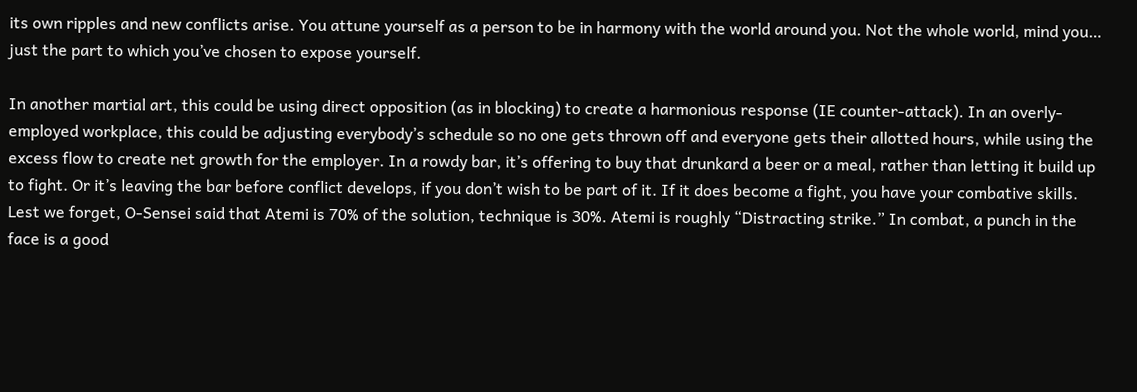its own ripples and new conflicts arise. You attune yourself as a person to be in harmony with the world around you. Not the whole world, mind you… just the part to which you’ve chosen to expose yourself.

In another martial art, this could be using direct opposition (as in blocking) to create a harmonious response (IE counter-attack). In an overly-employed workplace, this could be adjusting everybody’s schedule so no one gets thrown off and everyone gets their allotted hours, while using the excess flow to create net growth for the employer. In a rowdy bar, it’s offering to buy that drunkard a beer or a meal, rather than letting it build up to fight. Or it’s leaving the bar before conflict develops, if you don’t wish to be part of it. If it does become a fight, you have your combative skills. Lest we forget, O-Sensei said that Atemi is 70% of the solution, technique is 30%. Atemi is roughly “Distracting strike.” In combat, a punch in the face is a good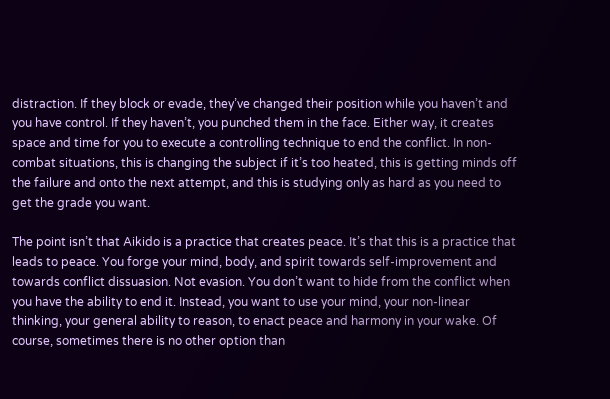distraction. If they block or evade, they’ve changed their position while you haven’t and you have control. If they haven’t, you punched them in the face. Either way, it creates space and time for you to execute a controlling technique to end the conflict. In non-combat situations, this is changing the subject if it’s too heated, this is getting minds off the failure and onto the next attempt, and this is studying only as hard as you need to get the grade you want.

The point isn’t that Aikido is a practice that creates peace. It’s that this is a practice that leads to peace. You forge your mind, body, and spirit towards self-improvement and towards conflict dissuasion. Not evasion. You don’t want to hide from the conflict when you have the ability to end it. Instead, you want to use your mind, your non-linear thinking, your general ability to reason, to enact peace and harmony in your wake. Of course, sometimes there is no other option than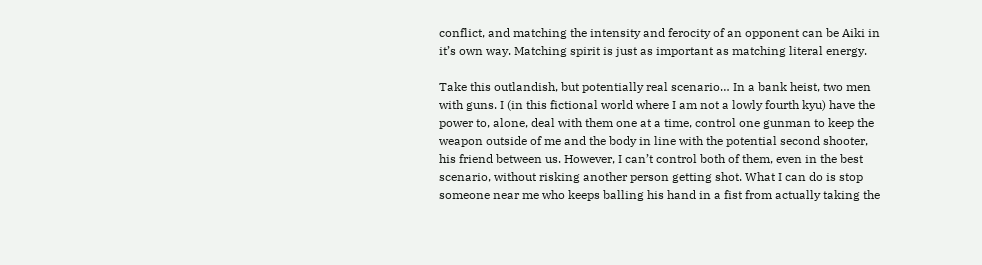conflict, and matching the intensity and ferocity of an opponent can be Aiki in it’s own way. Matching spirit is just as important as matching literal energy.

Take this outlandish, but potentially real scenario… In a bank heist, two men with guns. I (in this fictional world where I am not a lowly fourth kyu) have the power to, alone, deal with them one at a time, control one gunman to keep the weapon outside of me and the body in line with the potential second shooter, his friend between us. However, I can’t control both of them, even in the best scenario, without risking another person getting shot. What I can do is stop someone near me who keeps balling his hand in a fist from actually taking the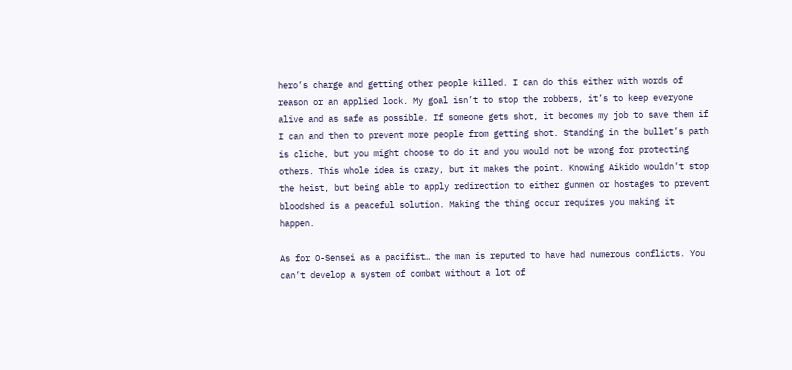hero’s charge and getting other people killed. I can do this either with words of reason or an applied lock. My goal isn’t to stop the robbers, it’s to keep everyone alive and as safe as possible. If someone gets shot, it becomes my job to save them if I can and then to prevent more people from getting shot. Standing in the bullet’s path is cliche, but you might choose to do it and you would not be wrong for protecting others. This whole idea is crazy, but it makes the point. Knowing Aikido wouldn’t stop the heist, but being able to apply redirection to either gunmen or hostages to prevent bloodshed is a peaceful solution. Making the thing occur requires you making it happen.

As for O-Sensei as a pacifist… the man is reputed to have had numerous conflicts. You can’t develop a system of combat without a lot of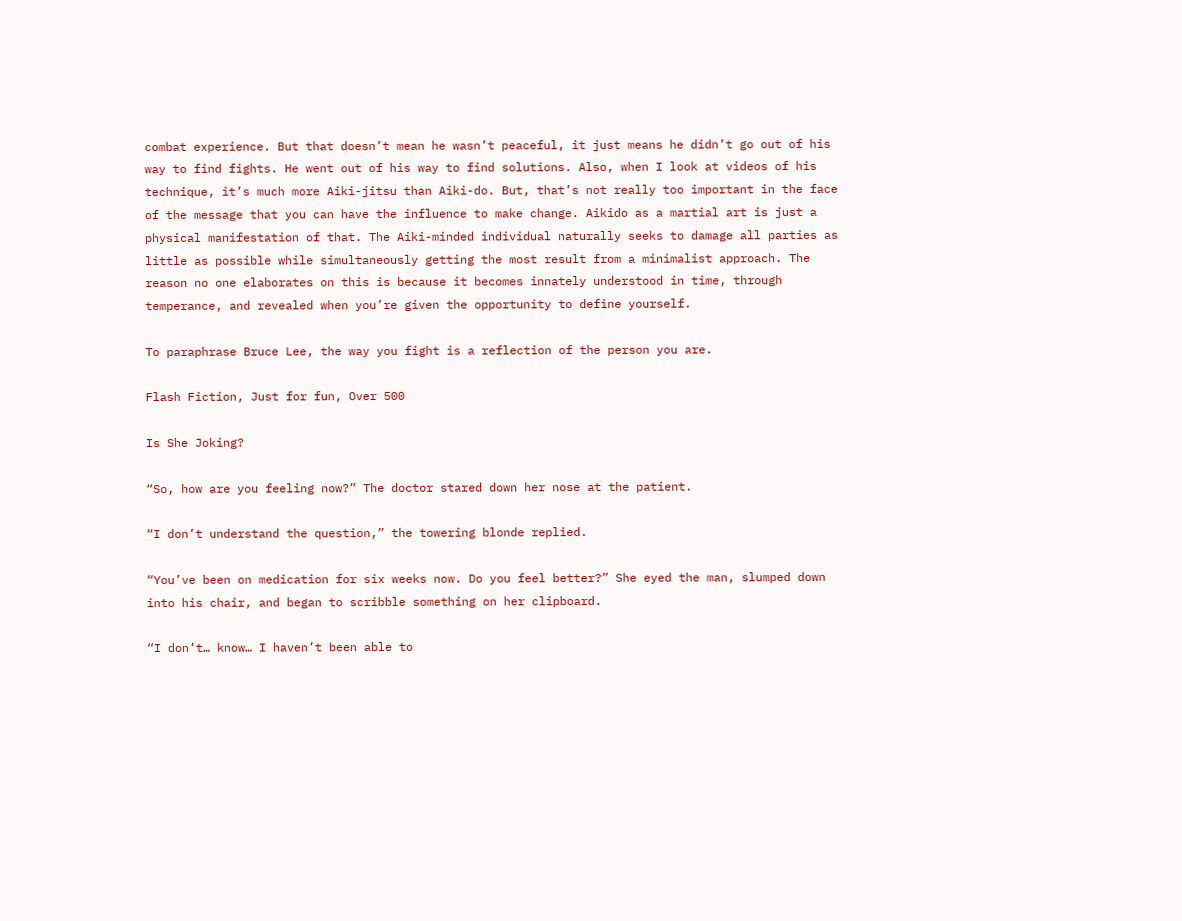combat experience. But that doesn’t mean he wasn’t peaceful, it just means he didn’t go out of his way to find fights. He went out of his way to find solutions. Also, when I look at videos of his technique, it’s much more Aiki-jitsu than Aiki-do. But, that’s not really too important in the face of the message that you can have the influence to make change. Aikido as a martial art is just a physical manifestation of that. The Aiki-minded individual naturally seeks to damage all parties as little as possible while simultaneously getting the most result from a minimalist approach. The reason no one elaborates on this is because it becomes innately understood in time, through temperance, and revealed when you’re given the opportunity to define yourself.

To paraphrase Bruce Lee, the way you fight is a reflection of the person you are.

Flash Fiction, Just for fun, Over 500

Is She Joking?

“So, how are you feeling now?” The doctor stared down her nose at the patient.

“I don’t understand the question,” the towering blonde replied.

“You’ve been on medication for six weeks now. Do you feel better?” She eyed the man, slumped down into his chair, and began to scribble something on her clipboard.

“I don’t… know… I haven’t been able to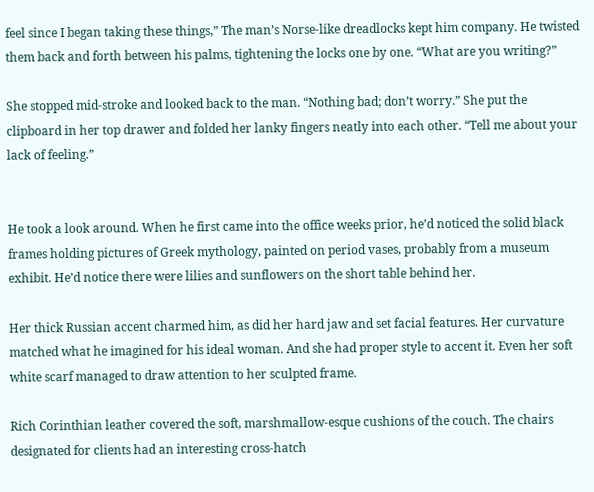feel since I began taking these things,” The man’s Norse-like dreadlocks kept him company. He twisted them back and forth between his palms, tightening the locks one by one. “What are you writing?”

She stopped mid-stroke and looked back to the man. “Nothing bad; don’t worry.” She put the clipboard in her top drawer and folded her lanky fingers neatly into each other. “Tell me about your lack of feeling.”


He took a look around. When he first came into the office weeks prior, he’d noticed the solid black frames holding pictures of Greek mythology, painted on period vases, probably from a museum exhibit. He’d notice there were lilies and sunflowers on the short table behind her.

Her thick Russian accent charmed him, as did her hard jaw and set facial features. Her curvature matched what he imagined for his ideal woman. And she had proper style to accent it. Even her soft white scarf managed to draw attention to her sculpted frame.

Rich Corinthian leather covered the soft, marshmallow-esque cushions of the couch. The chairs designated for clients had an interesting cross-hatch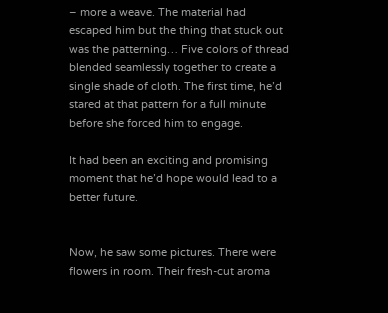– more a weave. The material had escaped him but the thing that stuck out was the patterning… Five colors of thread blended seamlessly together to create a single shade of cloth. The first time, he’d stared at that pattern for a full minute before she forced him to engage.

It had been an exciting and promising moment that he’d hope would lead to a better future.


Now, he saw some pictures. There were flowers in room. Their fresh-cut aroma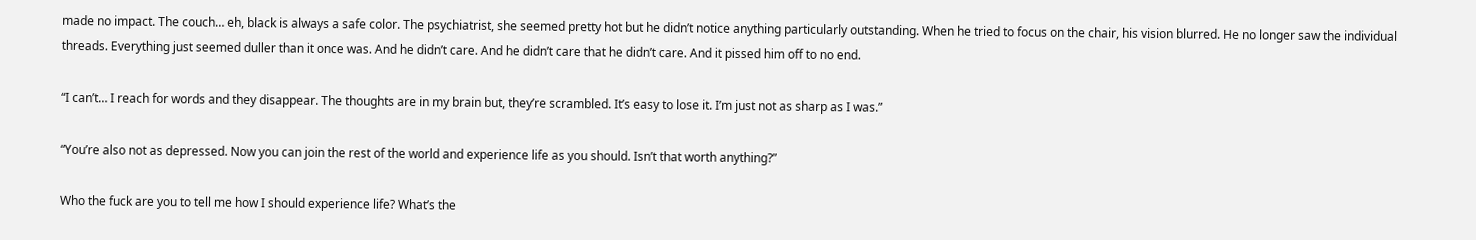made no impact. The couch… eh, black is always a safe color. The psychiatrist, she seemed pretty hot but he didn’t notice anything particularly outstanding. When he tried to focus on the chair, his vision blurred. He no longer saw the individual threads. Everything just seemed duller than it once was. And he didn’t care. And he didn’t care that he didn’t care. And it pissed him off to no end.

“I can’t… I reach for words and they disappear. The thoughts are in my brain but, they’re scrambled. It’s easy to lose it. I’m just not as sharp as I was.”

“You’re also not as depressed. Now you can join the rest of the world and experience life as you should. Isn’t that worth anything?”

Who the fuck are you to tell me how I should experience life? What’s the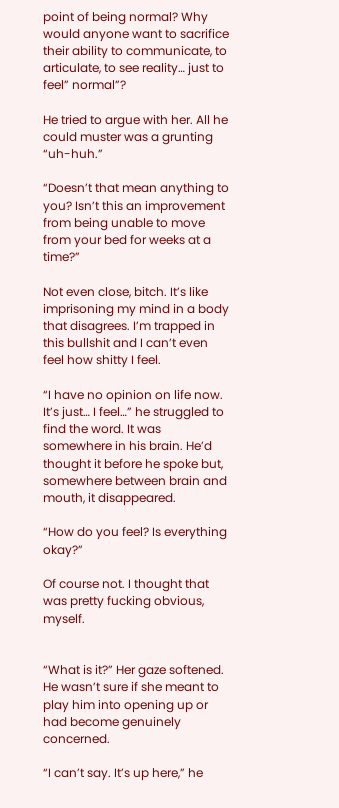point of being normal? Why would anyone want to sacrifice their ability to communicate, to articulate, to see reality… just to feel” normal”?

He tried to argue with her. All he could muster was a grunting “uh-huh.”

“Doesn’t that mean anything to you? Isn’t this an improvement from being unable to move from your bed for weeks at a time?”

Not even close, bitch. It’s like imprisoning my mind in a body that disagrees. I’m trapped in this bullshit and I can’t even feel how shitty I feel.

“I have no opinion on life now. It’s just… I feel…” he struggled to find the word. It was somewhere in his brain. He’d thought it before he spoke but, somewhere between brain and mouth, it disappeared.

“How do you feel? Is everything okay?”

Of course not. I thought that was pretty fucking obvious, myself.


“What is it?” Her gaze softened. He wasn’t sure if she meant to play him into opening up or had become genuinely concerned.

“I can’t say. It’s up here,” he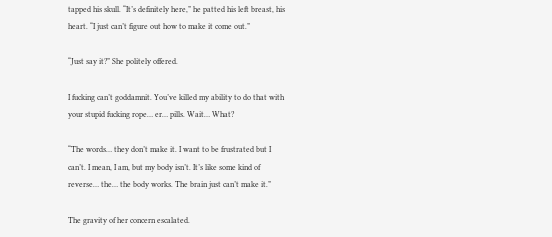tapped his skull. “It’s definitely here,” he patted his left breast, his heart. “I just can’t figure out how to make it come out.”

“Just say it?” She politely offered.

I fucking can’t goddamnit. You’ve killed my ability to do that with your stupid fucking rope… er… pills. Wait… What?

“The words… they don’t make it. I want to be frustrated but I can’t. I mean, I am, but my body isn’t. It’s like some kind of reverse… the… the body works. The brain just can’t make it.”

The gravity of her concern escalated.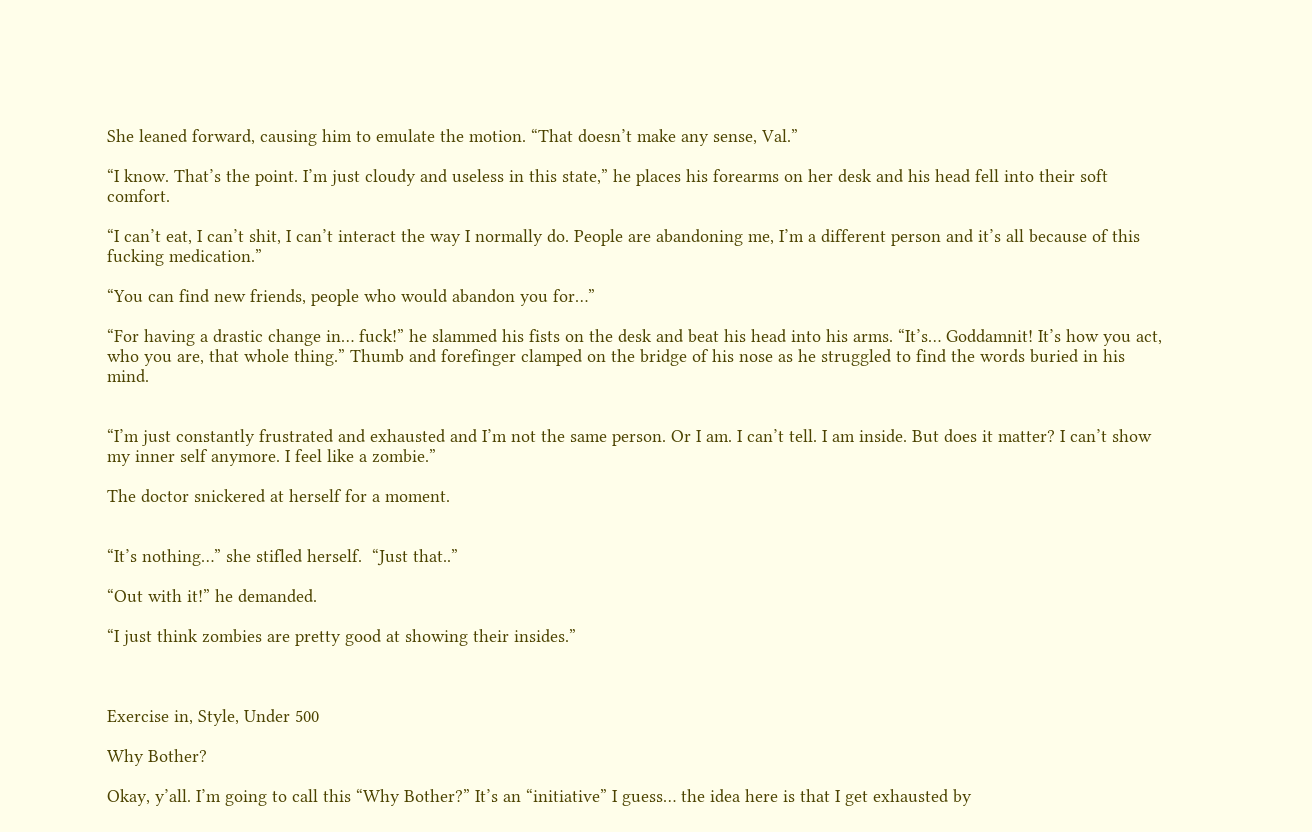She leaned forward, causing him to emulate the motion. “That doesn’t make any sense, Val.”

“I know. That’s the point. I’m just cloudy and useless in this state,” he places his forearms on her desk and his head fell into their soft comfort.

“I can’t eat, I can’t shit, I can’t interact the way I normally do. People are abandoning me, I’m a different person and it’s all because of this fucking medication.”

“You can find new friends, people who would abandon you for…”

“For having a drastic change in… fuck!” he slammed his fists on the desk and beat his head into his arms. “It’s… Goddamnit! It’s how you act, who you are, that whole thing.” Thumb and forefinger clamped on the bridge of his nose as he struggled to find the words buried in his mind.


“I’m just constantly frustrated and exhausted and I’m not the same person. Or I am. I can’t tell. I am inside. But does it matter? I can’t show my inner self anymore. I feel like a zombie.”

The doctor snickered at herself for a moment.


“It’s nothing…” she stifled herself.  “Just that..”

“Out with it!” he demanded.

“I just think zombies are pretty good at showing their insides.”



Exercise in, Style, Under 500

Why Bother?

Okay, y’all. I’m going to call this “Why Bother?” It’s an “initiative” I guess… the idea here is that I get exhausted by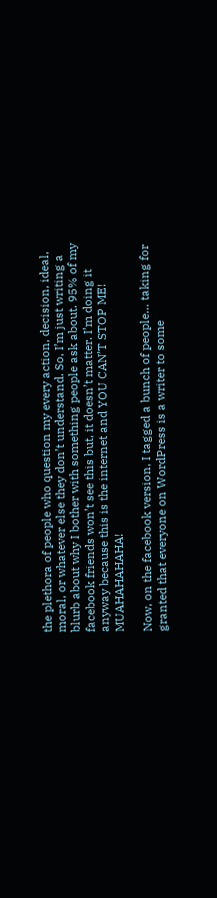the plethora of people who question my every action, decision, ideal, moral, or whatever else they don’t understand. So, I’m just writing a blurb about why I bother with something people ask about. 95% of my facebook friends won’t see this but, it doesn’t matter. I’m doing it anyway because this is the internet and YOU CAN’T STOP ME! MUAHAHAHAHA!

Now, on the facebook version, I tagged a bunch of people… taking for granted that everyone on WordPress is a writer to some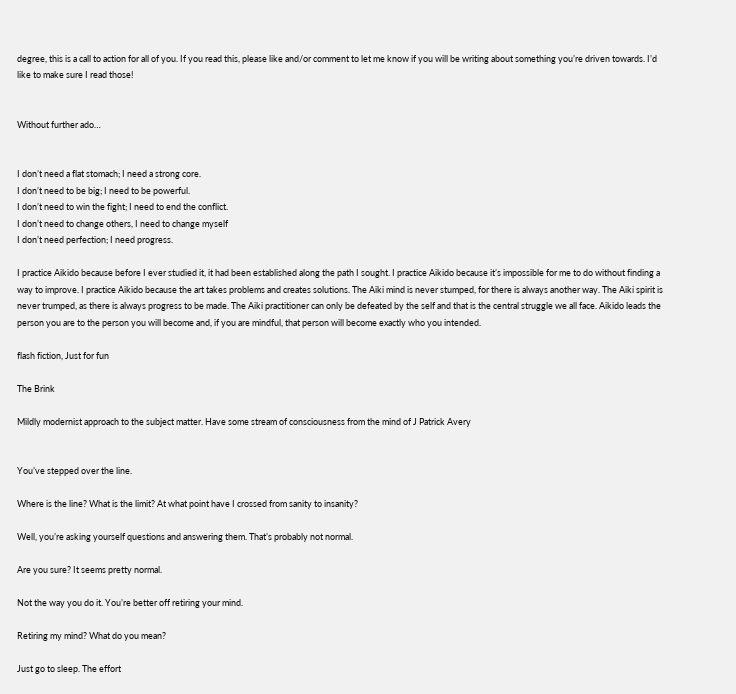degree, this is a call to action for all of you. If you read this, please like and/or comment to let me know if you will be writing about something you’re driven towards. I’d like to make sure I read those!


Without further ado…


I don’t need a flat stomach; I need a strong core.
I don’t need to be big; I need to be powerful.
I don’t need to win the fight; I need to end the conflict.
I don’t need to change others, I need to change myself
I don’t need perfection; I need progress.

I practice Aikido because before I ever studied it, it had been established along the path I sought. I practice Aikido because it’s impossible for me to do without finding a way to improve. I practice Aikido because the art takes problems and creates solutions. The Aiki mind is never stumped, for there is always another way. The Aiki spirit is never trumped, as there is always progress to be made. The Aiki practitioner can only be defeated by the self and that is the central struggle we all face. Aikido leads the person you are to the person you will become and, if you are mindful, that person will become exactly who you intended.

flash fiction, Just for fun

The Brink

Mildly modernist approach to the subject matter. Have some stream of consciousness from the mind of J Patrick Avery


You’ve stepped over the line.

Where is the line? What is the limit? At what point have I crossed from sanity to insanity?

Well, you’re asking yourself questions and answering them. That’s probably not normal.

Are you sure? It seems pretty normal.

Not the way you do it. You’re better off retiring your mind.

Retiring my mind? What do you mean?

Just go to sleep. The effort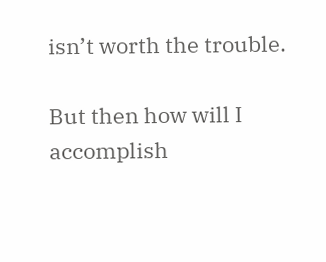isn’t worth the trouble.

But then how will I accomplish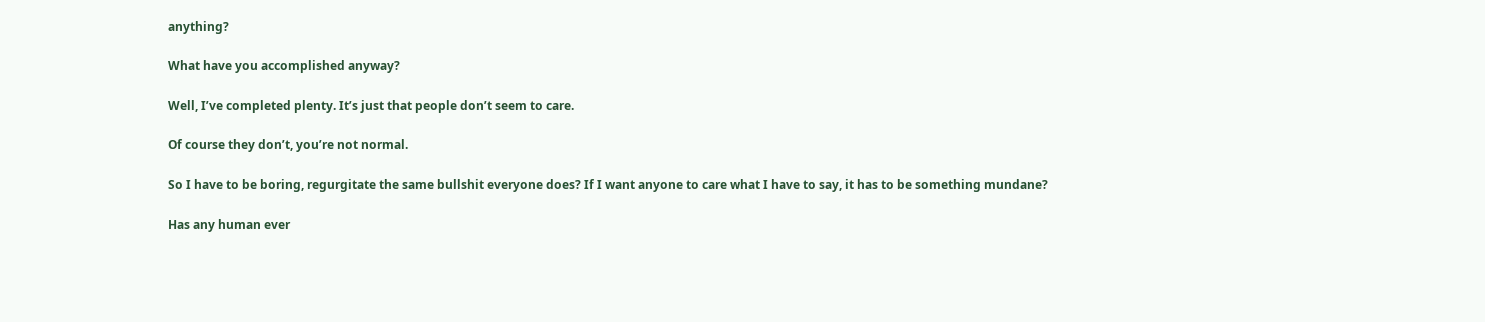anything?

What have you accomplished anyway?

Well, I’ve completed plenty. It’s just that people don’t seem to care.

Of course they don’t, you’re not normal.

So I have to be boring, regurgitate the same bullshit everyone does? If I want anyone to care what I have to say, it has to be something mundane?

Has any human ever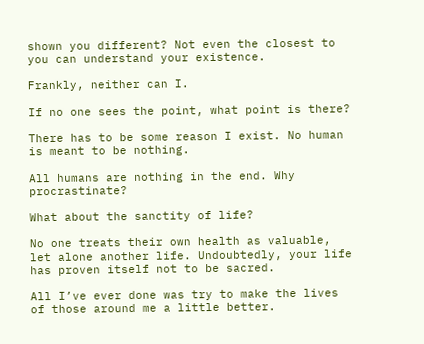shown you different? Not even the closest to you can understand your existence.

Frankly, neither can I.

If no one sees the point, what point is there?

There has to be some reason I exist. No human is meant to be nothing.

All humans are nothing in the end. Why procrastinate?

What about the sanctity of life?

No one treats their own health as valuable, let alone another life. Undoubtedly, your life has proven itself not to be sacred.

All I’ve ever done was try to make the lives of those around me a little better.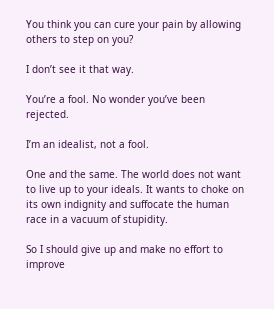You think you can cure your pain by allowing others to step on you?

I don’t see it that way.

You’re a fool. No wonder you’ve been rejected.

I’m an idealist, not a fool.

One and the same. The world does not want to live up to your ideals. It wants to choke on its own indignity and suffocate the human race in a vacuum of stupidity.

So I should give up and make no effort to improve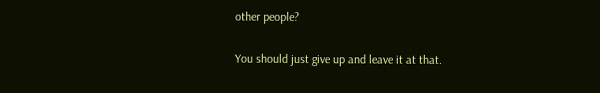other people?

You should just give up and leave it at that.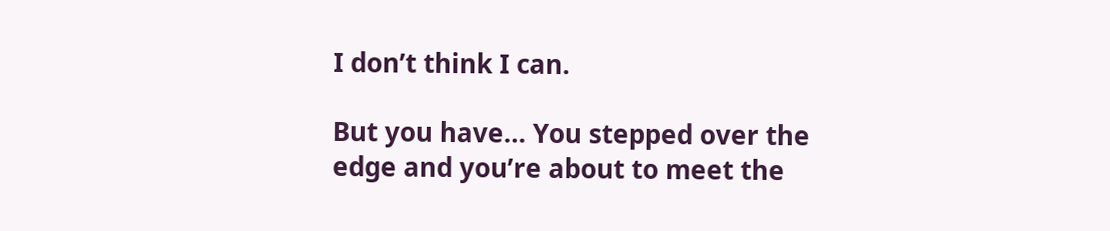I don’t think I can.

But you have… You stepped over the edge and you’re about to meet the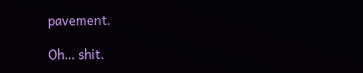pavement.

Oh… shit.